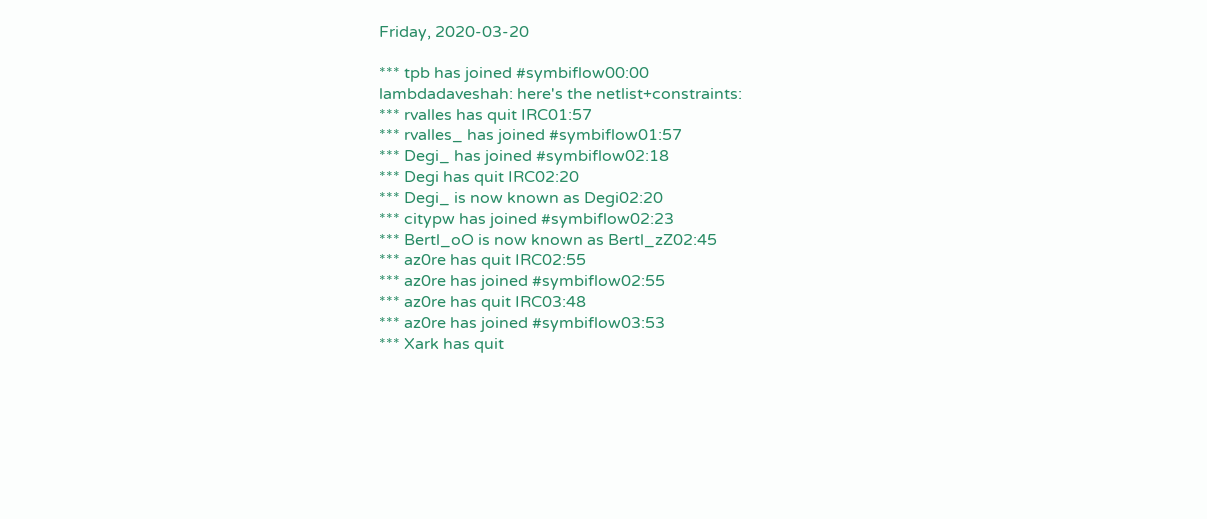Friday, 2020-03-20

*** tpb has joined #symbiflow00:00
lambdadaveshah: here's the netlist+constraints:
*** rvalles has quit IRC01:57
*** rvalles_ has joined #symbiflow01:57
*** Degi_ has joined #symbiflow02:18
*** Degi has quit IRC02:20
*** Degi_ is now known as Degi02:20
*** citypw has joined #symbiflow02:23
*** Bertl_oO is now known as Bertl_zZ02:45
*** az0re has quit IRC02:55
*** az0re has joined #symbiflow02:55
*** az0re has quit IRC03:48
*** az0re has joined #symbiflow03:53
*** Xark has quit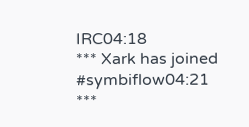IRC04:18
*** Xark has joined #symbiflow04:21
***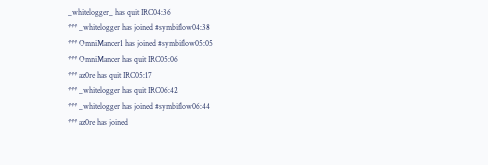_whitelogger_ has quit IRC04:36
*** _whitelogger has joined #symbiflow04:38
*** OmniMancer1 has joined #symbiflow05:05
*** OmniMancer has quit IRC05:06
*** az0re has quit IRC05:17
*** _whitelogger has quit IRC06:42
*** _whitelogger has joined #symbiflow06:44
*** az0re has joined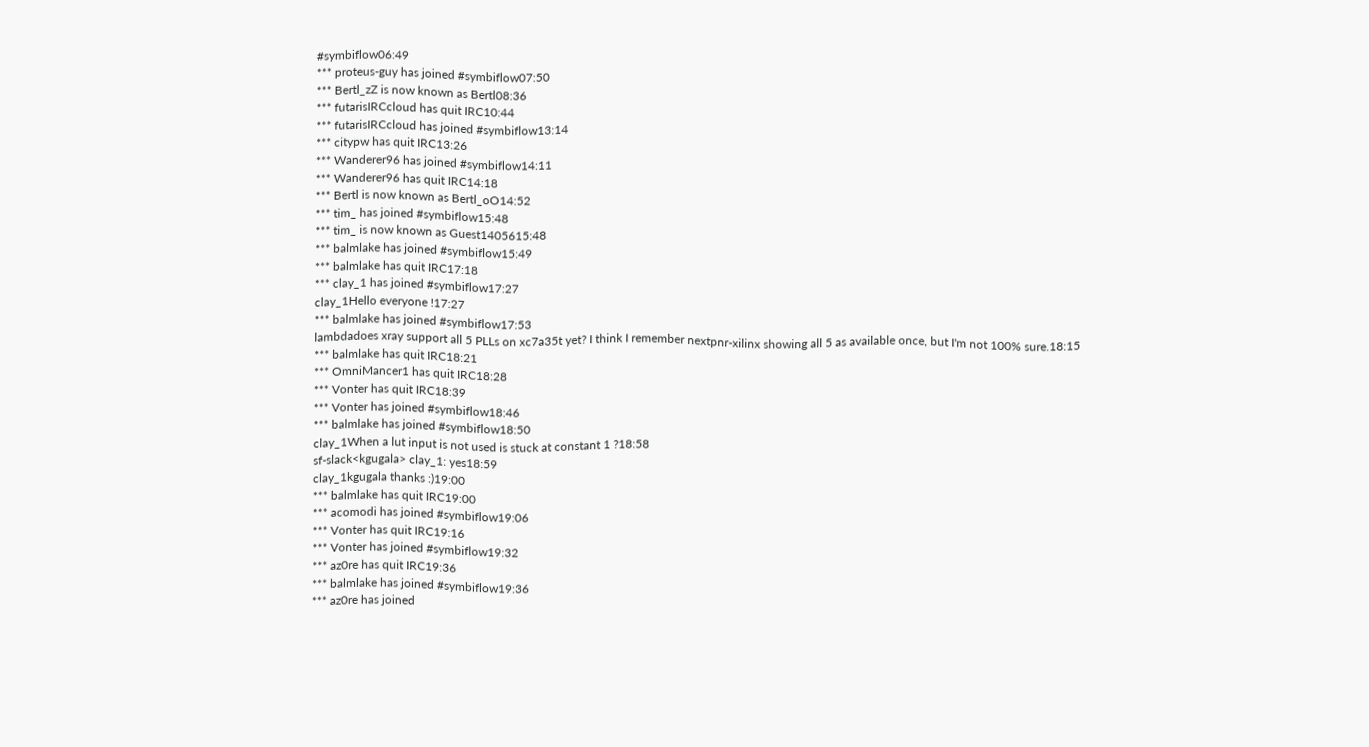#symbiflow06:49
*** proteus-guy has joined #symbiflow07:50
*** Bertl_zZ is now known as Bertl08:36
*** futarisIRCcloud has quit IRC10:44
*** futarisIRCcloud has joined #symbiflow13:14
*** citypw has quit IRC13:26
*** Wanderer96 has joined #symbiflow14:11
*** Wanderer96 has quit IRC14:18
*** Bertl is now known as Bertl_oO14:52
*** tim_ has joined #symbiflow15:48
*** tim_ is now known as Guest1405615:48
*** balmlake has joined #symbiflow15:49
*** balmlake has quit IRC17:18
*** clay_1 has joined #symbiflow17:27
clay_1Hello everyone !17:27
*** balmlake has joined #symbiflow17:53
lambdadoes xray support all 5 PLLs on xc7a35t yet? I think I remember nextpnr-xilinx showing all 5 as available once, but I'm not 100% sure.18:15
*** balmlake has quit IRC18:21
*** OmniMancer1 has quit IRC18:28
*** Vonter has quit IRC18:39
*** Vonter has joined #symbiflow18:46
*** balmlake has joined #symbiflow18:50
clay_1When a lut input is not used is stuck at constant 1 ?18:58
sf-slack<kgugala> clay_1: yes18:59
clay_1kgugala thanks :)19:00
*** balmlake has quit IRC19:00
*** acomodi has joined #symbiflow19:06
*** Vonter has quit IRC19:16
*** Vonter has joined #symbiflow19:32
*** az0re has quit IRC19:36
*** balmlake has joined #symbiflow19:36
*** az0re has joined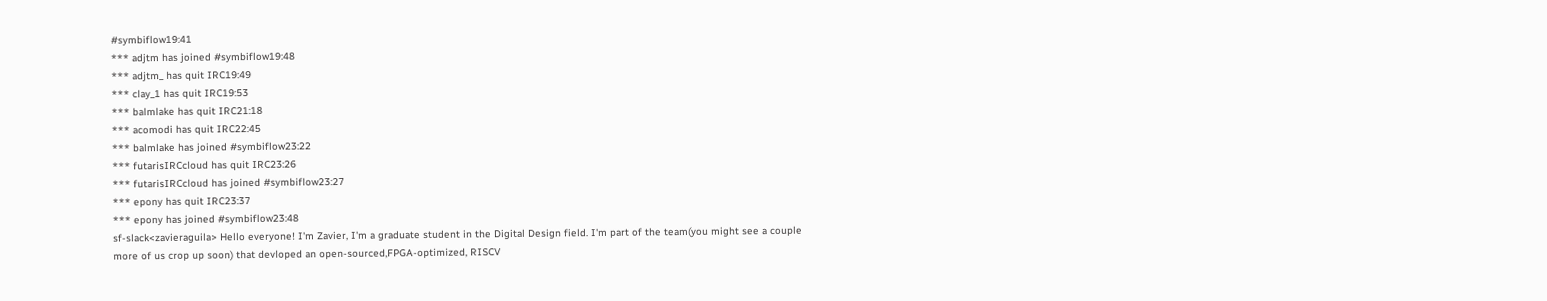#symbiflow19:41
*** adjtm has joined #symbiflow19:48
*** adjtm_ has quit IRC19:49
*** clay_1 has quit IRC19:53
*** balmlake has quit IRC21:18
*** acomodi has quit IRC22:45
*** balmlake has joined #symbiflow23:22
*** futarisIRCcloud has quit IRC23:26
*** futarisIRCcloud has joined #symbiflow23:27
*** epony has quit IRC23:37
*** epony has joined #symbiflow23:48
sf-slack<zavieraguila> Hello everyone! I'm Zavier, I'm a graduate student in the Digital Design field. I'm part of the team(you might see a couple more of us crop up soon) that devloped an open-sourced,FPGA-optimized, RISCV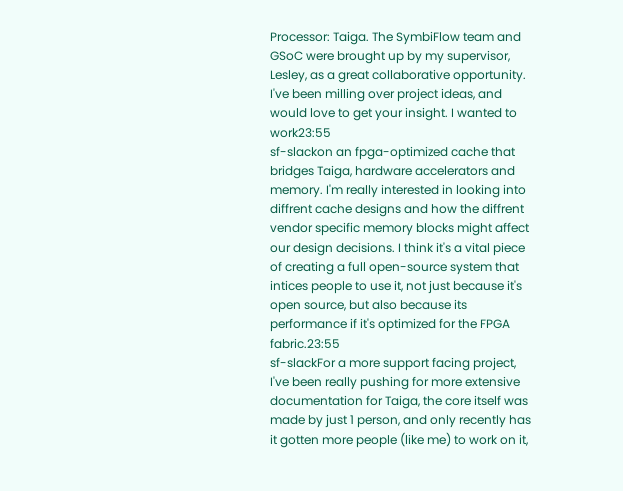Processor: Taiga. The SymbiFlow team and GSoC were brought up by my supervisor, Lesley, as a great collaborative opportunity. I've been milling over project ideas, and would love to get your insight. I wanted to work23:55
sf-slackon an fpga-optimized cache that bridges Taiga, hardware accelerators and memory. I'm really interested in looking into diffrent cache designs and how the diffrent vendor specific memory blocks might affect our design decisions. I think it's a vital piece of creating a full open-source system that intices people to use it, not just because it's open source, but also because its performance if it's optimized for the FPGA fabric.23:55
sf-slackFor a more support facing project, I've been really pushing for more extensive documentation for Taiga, the core itself was made by just 1 person, and only recently has it gotten more people (like me) to work on it,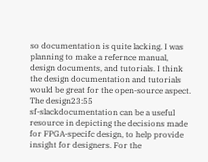so documentation is quite lacking. I was planning to make a refernce manual, design documents, and tutorials. I think the design documentation and tutorials would be great for the open-source aspect. The design23:55
sf-slackdocumentation can be a useful resource in depicting the decisions made for FPGA-specifc design, to help provide insight for designers. For the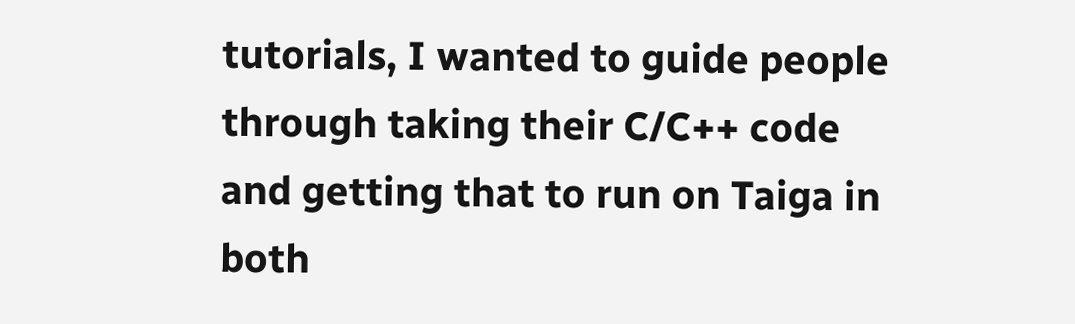tutorials, I wanted to guide people through taking their C/C++ code and getting that to run on Taiga in both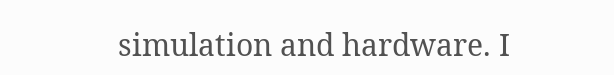simulation and hardware. I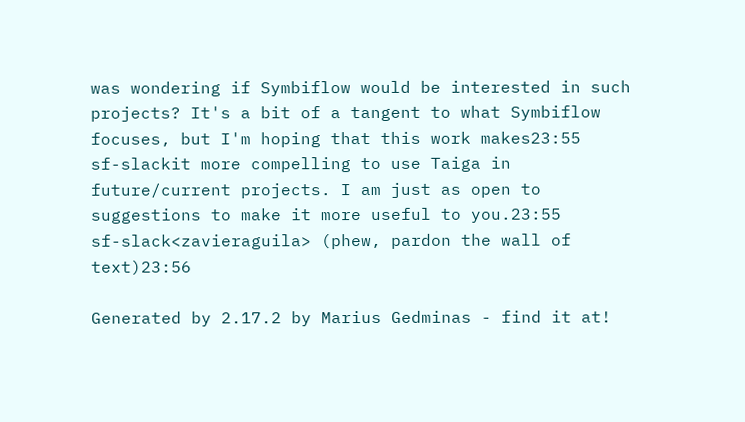was wondering if Symbiflow would be interested in such projects? It's a bit of a tangent to what Symbiflow focuses, but I'm hoping that this work makes23:55
sf-slackit more compelling to use Taiga in future/current projects. I am just as open to suggestions to make it more useful to you.23:55
sf-slack<zavieraguila> (phew, pardon the wall of text)23:56

Generated by 2.17.2 by Marius Gedminas - find it at!